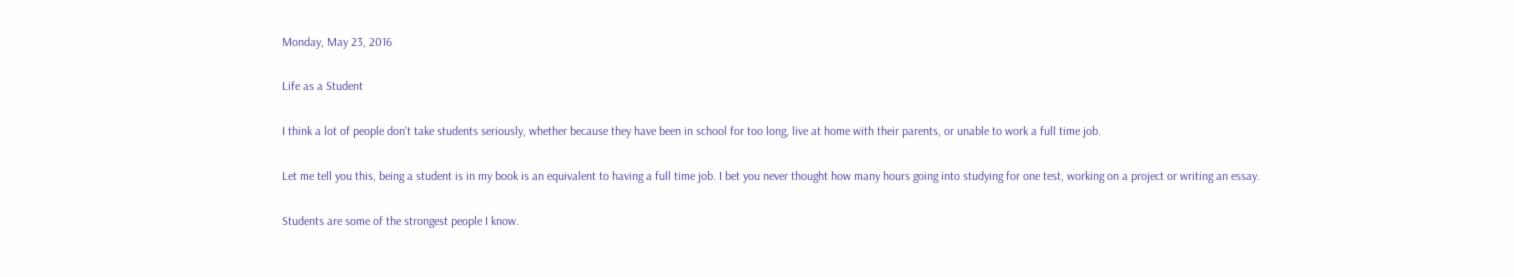Monday, May 23, 2016

Life as a Student

I think a lot of people don't take students seriously, whether because they have been in school for too long, live at home with their parents, or unable to work a full time job.

Let me tell you this, being a student is in my book is an equivalent to having a full time job. I bet you never thought how many hours going into studying for one test, working on a project or writing an essay.

Students are some of the strongest people I know.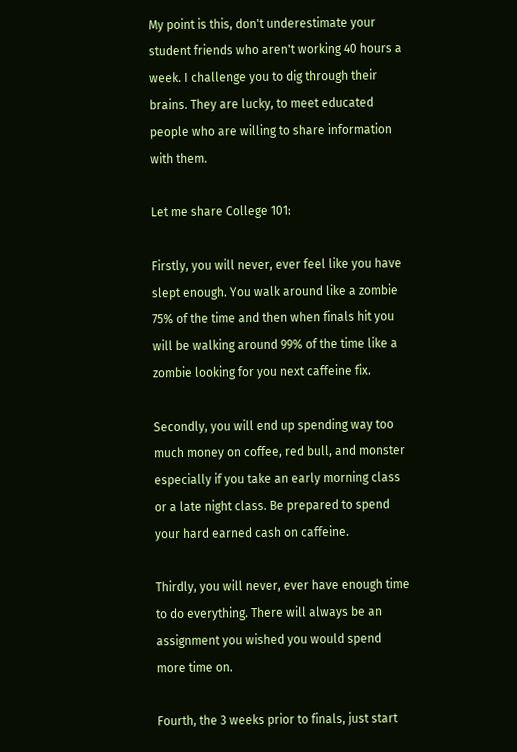My point is this, don't underestimate your student friends who aren't working 40 hours a week. I challenge you to dig through their brains. They are lucky, to meet educated people who are willing to share information with them.

Let me share College 101:

Firstly, you will never, ever feel like you have slept enough. You walk around like a zombie 75% of the time and then when finals hit you will be walking around 99% of the time like a zombie looking for you next caffeine fix.

Secondly, you will end up spending way too much money on coffee, red bull, and monster especially if you take an early morning class or a late night class. Be prepared to spend your hard earned cash on caffeine.

Thirdly, you will never, ever have enough time to do everything. There will always be an assignment you wished you would spend more time on.

Fourth, the 3 weeks prior to finals, just start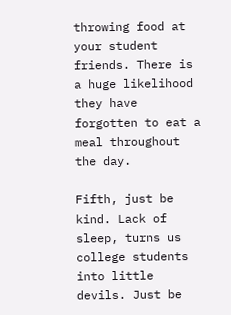throwing food at your student friends. There is a huge likelihood they have forgotten to eat a meal throughout the day.

Fifth, just be kind. Lack of sleep, turns us college students into little devils. Just be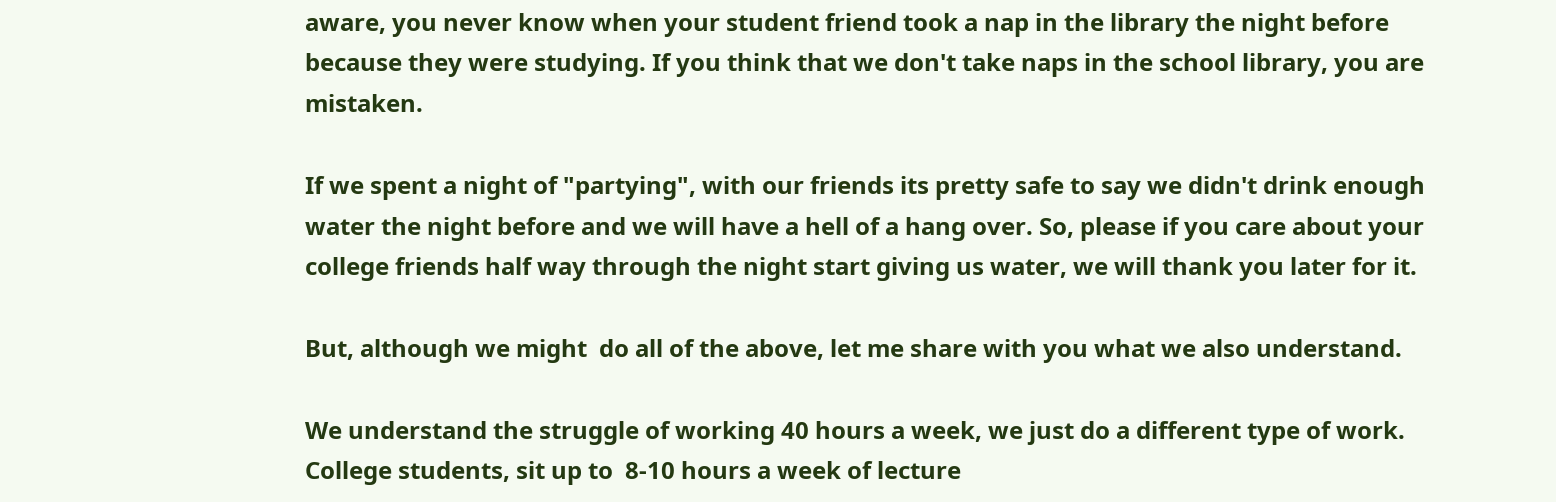aware, you never know when your student friend took a nap in the library the night before because they were studying. If you think that we don't take naps in the school library, you are mistaken.

If we spent a night of "partying", with our friends its pretty safe to say we didn't drink enough water the night before and we will have a hell of a hang over. So, please if you care about your college friends half way through the night start giving us water, we will thank you later for it.

But, although we might  do all of the above, let me share with you what we also understand.

We understand the struggle of working 40 hours a week, we just do a different type of work. College students, sit up to  8-10 hours a week of lecture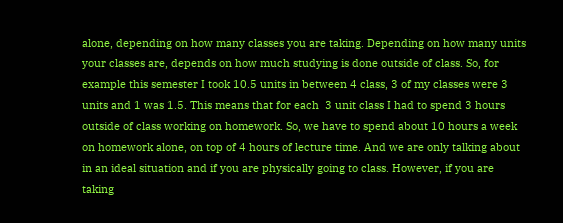alone, depending on how many classes you are taking. Depending on how many units your classes are, depends on how much studying is done outside of class. So, for example this semester I took 10.5 units in between 4 class, 3 of my classes were 3 units and 1 was 1.5. This means that for each  3 unit class I had to spend 3 hours outside of class working on homework. So, we have to spend about 10 hours a week on homework alone, on top of 4 hours of lecture time. And we are only talking about in an ideal situation and if you are physically going to class. However, if you are taking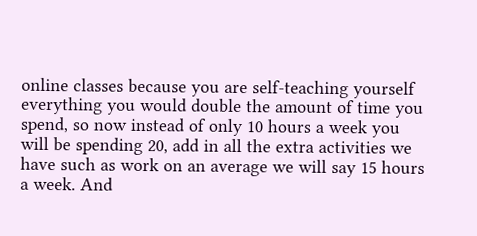online classes because you are self-teaching yourself everything you would double the amount of time you spend, so now instead of only 10 hours a week you will be spending 20, add in all the extra activities we have such as work on an average we will say 15 hours a week. And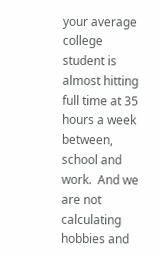your average college student is almost hitting full time at 35 hours a week between, school and work.  And we are not calculating hobbies and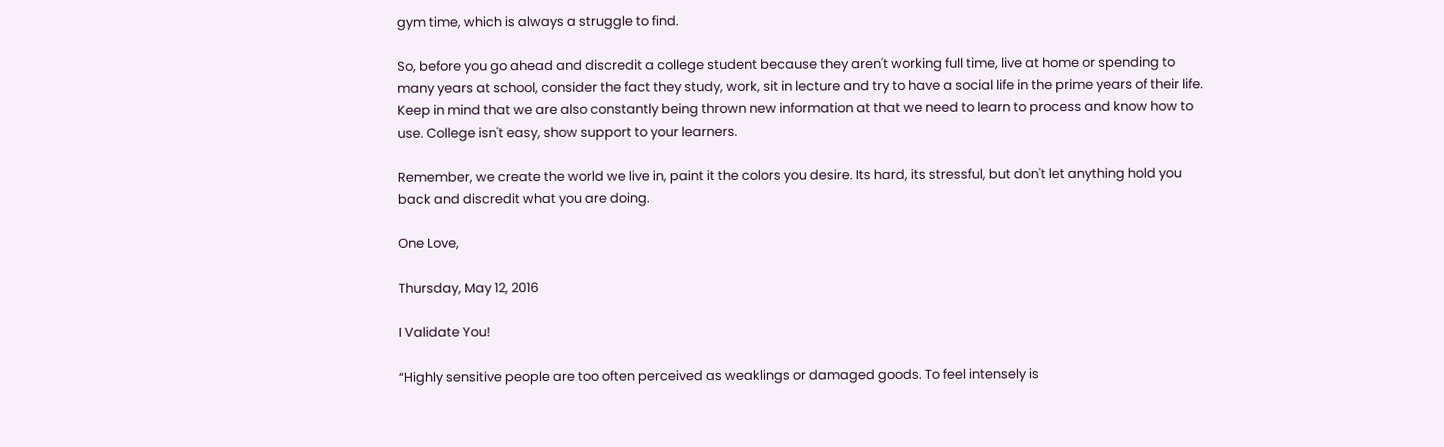gym time, which is always a struggle to find.

So, before you go ahead and discredit a college student because they aren't working full time, live at home or spending to many years at school, consider the fact they study, work, sit in lecture and try to have a social life in the prime years of their life. Keep in mind that we are also constantly being thrown new information at that we need to learn to process and know how to use. College isn't easy, show support to your learners.

Remember, we create the world we live in, paint it the colors you desire. Its hard, its stressful, but don't let anything hold you back and discredit what you are doing.

One Love,

Thursday, May 12, 2016

I Validate You!

“Highly sensitive people are too often perceived as weaklings or damaged goods. To feel intensely is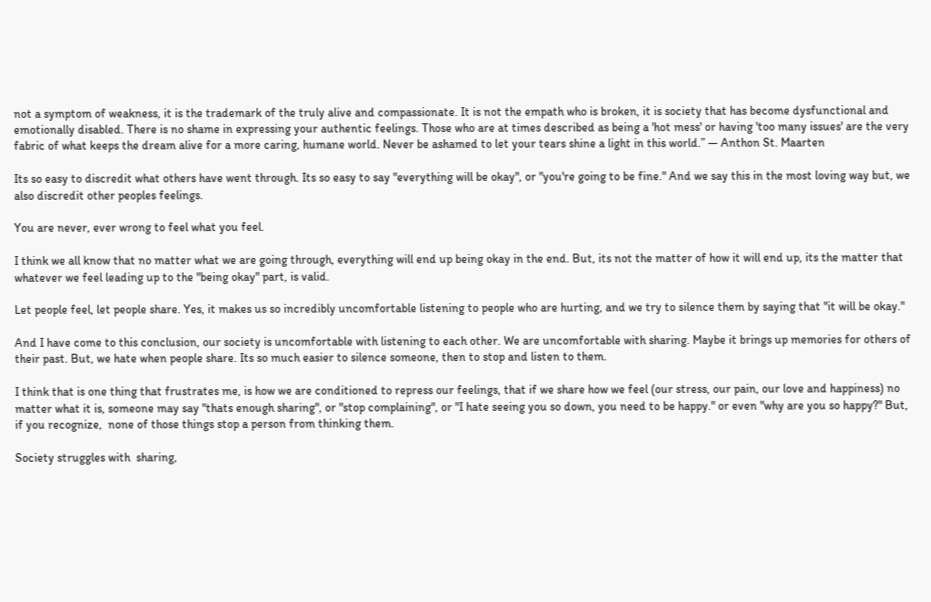not a symptom of weakness, it is the trademark of the truly alive and compassionate. It is not the empath who is broken, it is society that has become dysfunctional and emotionally disabled. There is no shame in expressing your authentic feelings. Those who are at times described as being a 'hot mess' or having 'too many issues' are the very fabric of what keeps the dream alive for a more caring, humane world. Never be ashamed to let your tears shine a light in this world.” ― Anthon St. Maarten

Its so easy to discredit what others have went through. Its so easy to say "everything will be okay", or "you're going to be fine." And we say this in the most loving way but, we also discredit other peoples feelings.

You are never, ever wrong to feel what you feel.

I think we all know that no matter what we are going through, everything will end up being okay in the end. But, its not the matter of how it will end up, its the matter that whatever we feel leading up to the "being okay" part, is valid.

Let people feel, let people share. Yes, it makes us so incredibly uncomfortable listening to people who are hurting, and we try to silence them by saying that "it will be okay."

And I have come to this conclusion, our society is uncomfortable with listening to each other. We are uncomfortable with sharing. Maybe it brings up memories for others of their past. But, we hate when people share. Its so much easier to silence someone, then to stop and listen to them.

I think that is one thing that frustrates me, is how we are conditioned to repress our feelings, that if we share how we feel (our stress, our pain, our love and happiness) no matter what it is, someone may say "thats enough sharing", or "stop complaining", or "I hate seeing you so down, you need to be happy." or even "why are you so happy?" But, if you recognize,  none of those things stop a person from thinking them.

Society struggles with  sharing,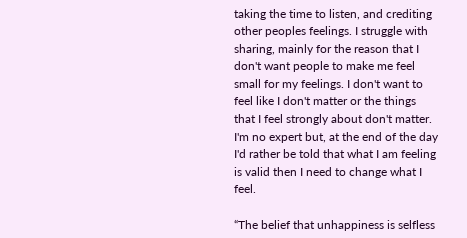taking the time to listen, and crediting other peoples feelings. I struggle with sharing, mainly for the reason that I don't want people to make me feel small for my feelings. I don't want to feel like I don't matter or the things that I feel strongly about don't matter.   I'm no expert but, at the end of the day I'd rather be told that what I am feeling is valid then I need to change what I feel.

“The belief that unhappiness is selfless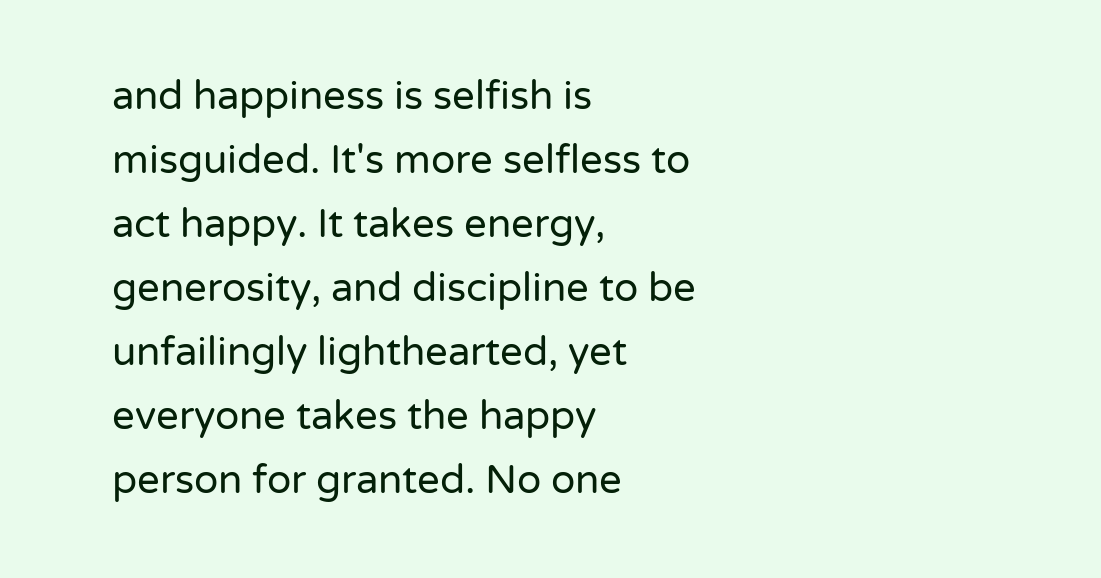and happiness is selfish is misguided. It's more selfless to act happy. It takes energy, generosity, and discipline to be unfailingly lighthearted, yet everyone takes the happy person for granted. No one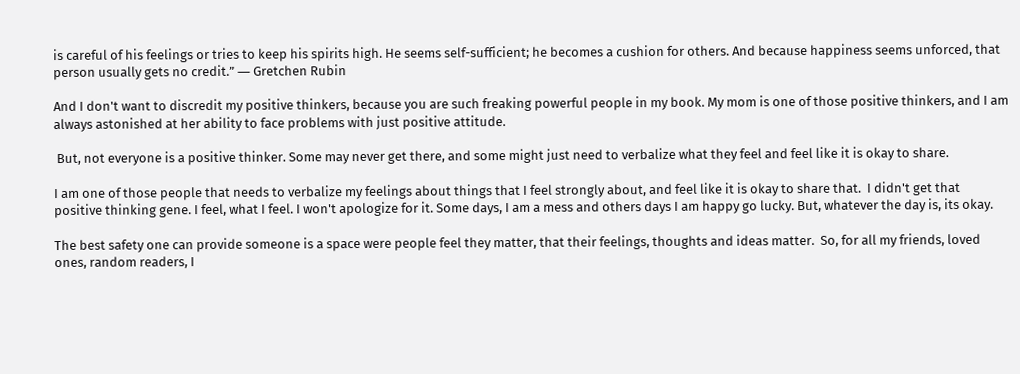is careful of his feelings or tries to keep his spirits high. He seems self-sufficient; he becomes a cushion for others. And because happiness seems unforced, that person usually gets no credit.” ― Gretchen Rubin

And I don't want to discredit my positive thinkers, because you are such freaking powerful people in my book. My mom is one of those positive thinkers, and I am always astonished at her ability to face problems with just positive attitude.

 But, not everyone is a positive thinker. Some may never get there, and some might just need to verbalize what they feel and feel like it is okay to share.

I am one of those people that needs to verbalize my feelings about things that I feel strongly about, and feel like it is okay to share that.  I didn't get that positive thinking gene. I feel, what I feel. I won't apologize for it. Some days, I am a mess and others days I am happy go lucky. But, whatever the day is, its okay.

The best safety one can provide someone is a space were people feel they matter, that their feelings, thoughts and ideas matter.  So, for all my friends, loved ones, random readers, I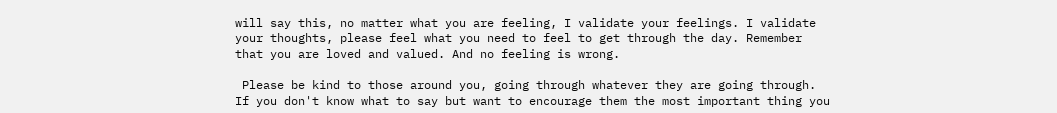will say this, no matter what you are feeling, I validate your feelings. I validate your thoughts, please feel what you need to feel to get through the day. Remember that you are loved and valued. And no feeling is wrong.

 Please be kind to those around you, going through whatever they are going through. If you don't know what to say but want to encourage them the most important thing you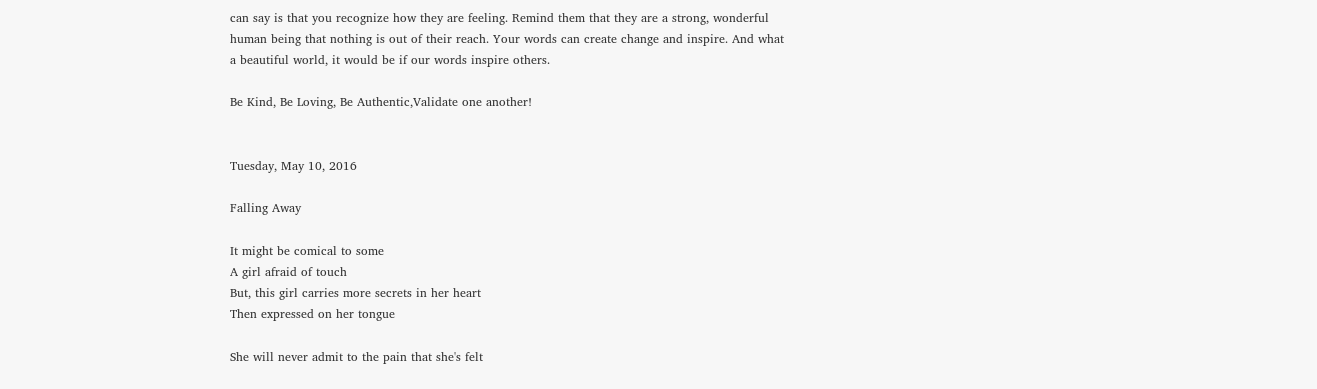can say is that you recognize how they are feeling. Remind them that they are a strong, wonderful human being that nothing is out of their reach. Your words can create change and inspire. And what a beautiful world, it would be if our words inspire others.

Be Kind, Be Loving, Be Authentic,Validate one another!


Tuesday, May 10, 2016

Falling Away

It might be comical to some
A girl afraid of touch
But, this girl carries more secrets in her heart
Then expressed on her tongue

She will never admit to the pain that she's felt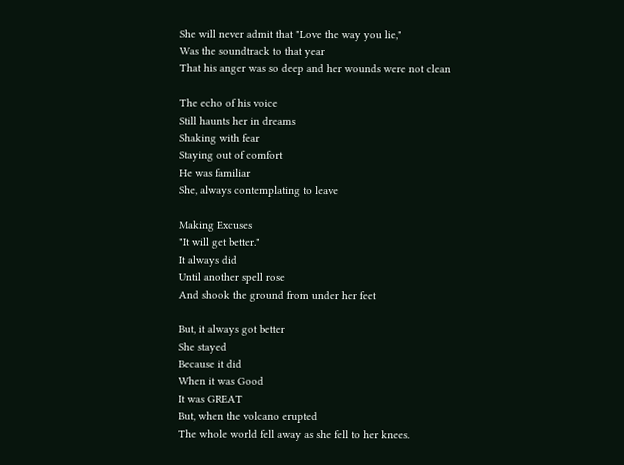She will never admit that "Love the way you lie,"
Was the soundtrack to that year
That his anger was so deep and her wounds were not clean

The echo of his voice
Still haunts her in dreams
Shaking with fear
Staying out of comfort
He was familiar
She, always contemplating to leave

Making Excuses
"It will get better."
It always did
Until another spell rose
And shook the ground from under her feet

But, it always got better
She stayed
Because it did
When it was Good
It was GREAT
But, when the volcano erupted
The whole world fell away as she fell to her knees.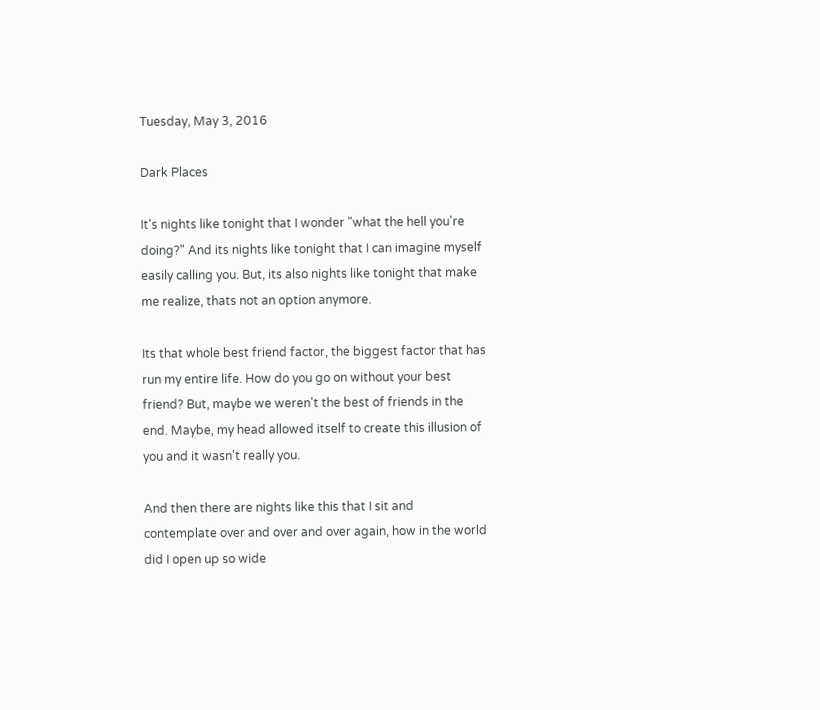Tuesday, May 3, 2016

Dark Places

It's nights like tonight that I wonder "what the hell you're doing?" And its nights like tonight that I can imagine myself easily calling you. But, its also nights like tonight that make me realize, thats not an option anymore.

Its that whole best friend factor, the biggest factor that has run my entire life. How do you go on without your best friend? But, maybe we weren't the best of friends in the end. Maybe, my head allowed itself to create this illusion of you and it wasn't really you.

And then there are nights like this that I sit and contemplate over and over and over again, how in the world did I open up so wide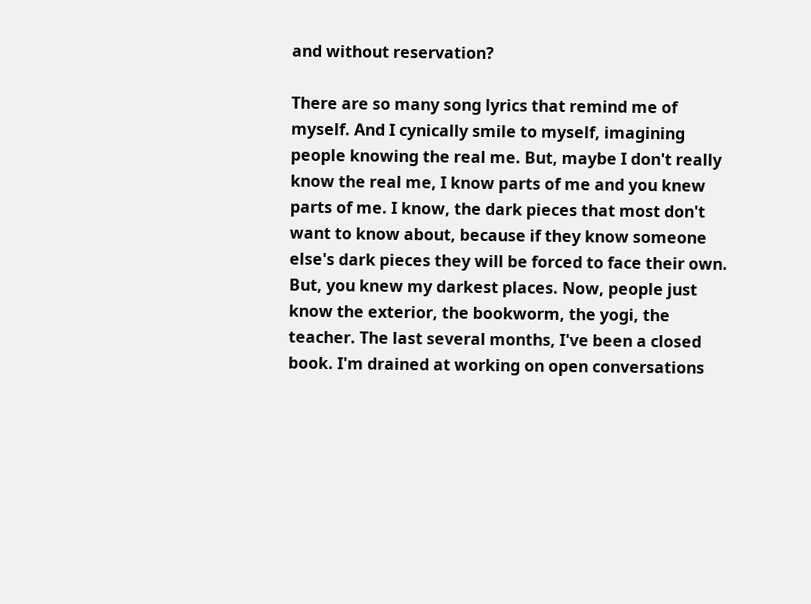and without reservation?

There are so many song lyrics that remind me of myself. And I cynically smile to myself, imagining people knowing the real me. But, maybe I don't really know the real me, I know parts of me and you knew parts of me. I know, the dark pieces that most don't want to know about, because if they know someone else's dark pieces they will be forced to face their own. But, you knew my darkest places. Now, people just know the exterior, the bookworm, the yogi, the teacher. The last several months, I've been a closed book. I'm drained at working on open conversations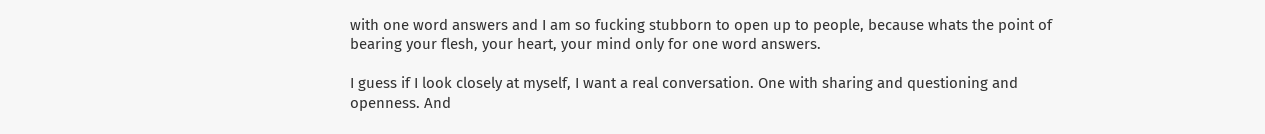with one word answers and I am so fucking stubborn to open up to people, because whats the point of bearing your flesh, your heart, your mind only for one word answers.

I guess if I look closely at myself, I want a real conversation. One with sharing and questioning and openness. And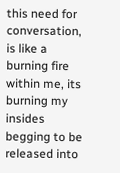this need for conversation, is like a burning fire within me, its burning my insides begging to be released into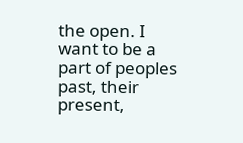the open. I want to be a part of peoples past, their present,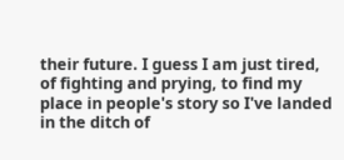their future. I guess I am just tired, of fighting and prying, to find my place in people's story so I've landed in the ditch of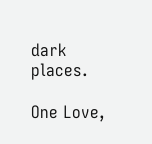dark places.

One Love,